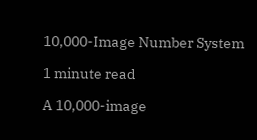10,000-Image Number System

1 minute read

A 10,000-image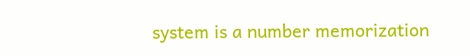system is a number memorization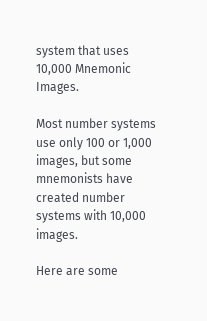system that uses 10,000 Mnemonic Images.

Most number systems use only 100 or 1,000 images, but some mnemonists have created number systems with 10,000 images.

Here are some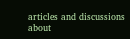articles and discussions about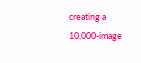creating a 10,000-image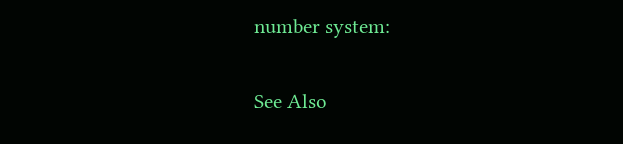number system:

See Also